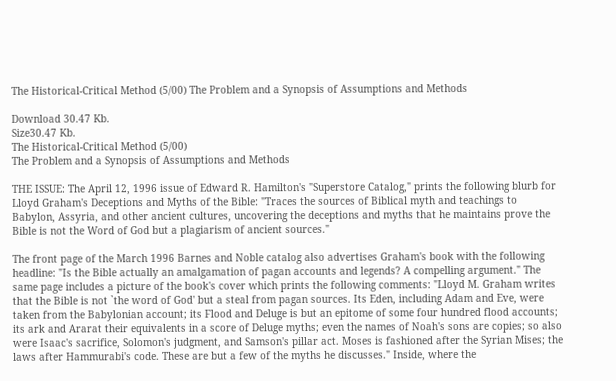The Historical-Critical Method (5/00) The Problem and a Synopsis of Assumptions and Methods

Download 30.47 Kb.
Size30.47 Kb.
The Historical-Critical Method (5/00)
The Problem and a Synopsis of Assumptions and Methods

THE ISSUE: The April 12, 1996 issue of Edward R. Hamilton's "Superstore Catalog," prints the following blurb for Lloyd Graham's Deceptions and Myths of the Bible: "Traces the sources of Biblical myth and teachings to Babylon, Assyria, and other ancient cultures, uncovering the deceptions and myths that he maintains prove the Bible is not the Word of God but a plagiarism of ancient sources."

The front page of the March 1996 Barnes and Noble catalog also advertises Graham's book with the following headline: "Is the Bible actually an amalgamation of pagan accounts and legends? A compelling argument." The same page includes a picture of the book's cover which prints the following comments: "Lloyd M. Graham writes that the Bible is not `the word of God' but a steal from pagan sources. Its Eden, including Adam and Eve, were taken from the Babylonian account; its Flood and Deluge is but an epitome of some four hundred flood accounts; its ark and Ararat their equivalents in a score of Deluge myths; even the names of Noah's sons are copies; so also were Isaac's sacrifice, Solomon's judgment, and Samson's pillar act. Moses is fashioned after the Syrian Mises; the laws after Hammurabi's code. These are but a few of the myths he discusses." Inside, where the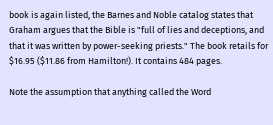book is again listed, the Barnes and Noble catalog states that Graham argues that the Bible is "full of lies and deceptions, and that it was written by power-seeking priests." The book retails for $16.95 ($11.86 from Hamilton!). It contains 484 pages.

Note the assumption that anything called the Word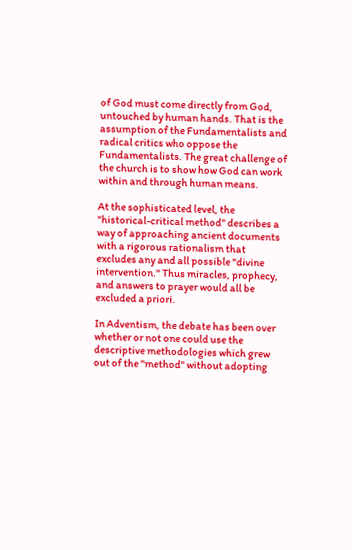of God must come directly from God, untouched by human hands. That is the assumption of the Fundamentalists and radical critics who oppose the Fundamentalists. The great challenge of the church is to show how God can work within and through human means.

At the sophisticated level, the "historical-critical method" describes a way of approaching ancient documents with a rigorous rationalism that excludes any and all possible "divine intervention." Thus miracles, prophecy, and answers to prayer would all be excluded a priori.

In Adventism, the debate has been over whether or not one could use the descriptive methodologies which grew out of the "method" without adopting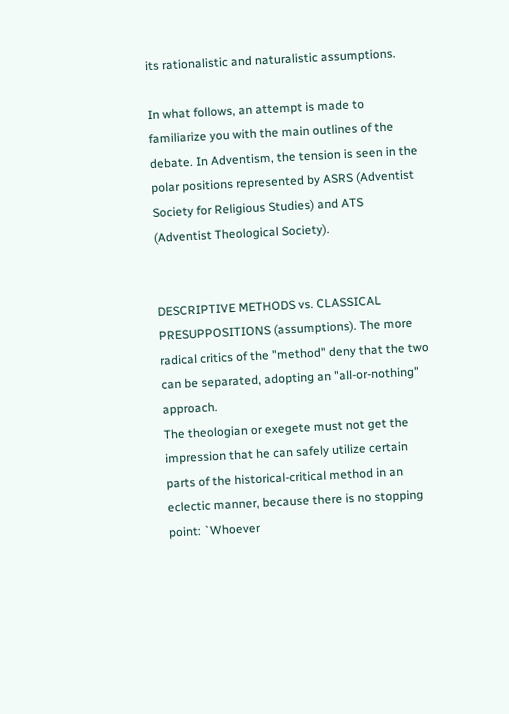its rationalistic and naturalistic assumptions.

In what follows, an attempt is made to familiarize you with the main outlines of the debate. In Adventism, the tension is seen in the polar positions represented by ASRS (Adventist Society for Religious Studies) and ATS (Adventist Theological Society).


DESCRIPTIVE METHODS vs. CLASSICAL PRESUPPOSITIONS (assumptions). The more radical critics of the "method" deny that the two can be separated, adopting an "all-or-nothing" approach.
The theologian or exegete must not get the impression that he can safely utilize certain parts of the historical-critical method in an eclectic manner, because there is no stopping point: `Whoever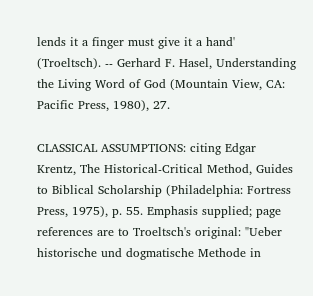lends it a finger must give it a hand' (Troeltsch). -- Gerhard F. Hasel, Understanding the Living Word of God (Mountain View, CA: Pacific Press, 1980), 27.

CLASSICAL ASSUMPTIONS: citing Edgar Krentz, The Historical-Critical Method, Guides to Biblical Scholarship (Philadelphia: Fortress Press, 1975), p. 55. Emphasis supplied; page references are to Troeltsch's original: "Ueber historische und dogmatische Methode in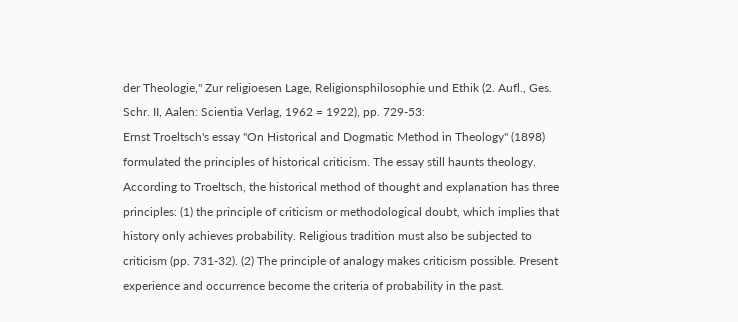der Theologie," Zur religioesen Lage, Religionsphilosophie und Ethik (2. Aufl., Ges. Schr. II, Aalen: Scientia Verlag, 1962 = 1922), pp. 729-53:
Ernst Troeltsch's essay "On Historical and Dogmatic Method in Theology" (1898) formulated the principles of historical criticism. The essay still haunts theology. According to Troeltsch, the historical method of thought and explanation has three principles: (1) the principle of criticism or methodological doubt, which implies that history only achieves probability. Religious tradition must also be subjected to criticism (pp. 731-32). (2) The principle of analogy makes criticism possible. Present experience and occurrence become the criteria of probability in the past.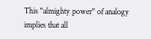This "almighty power" of analogy implies that all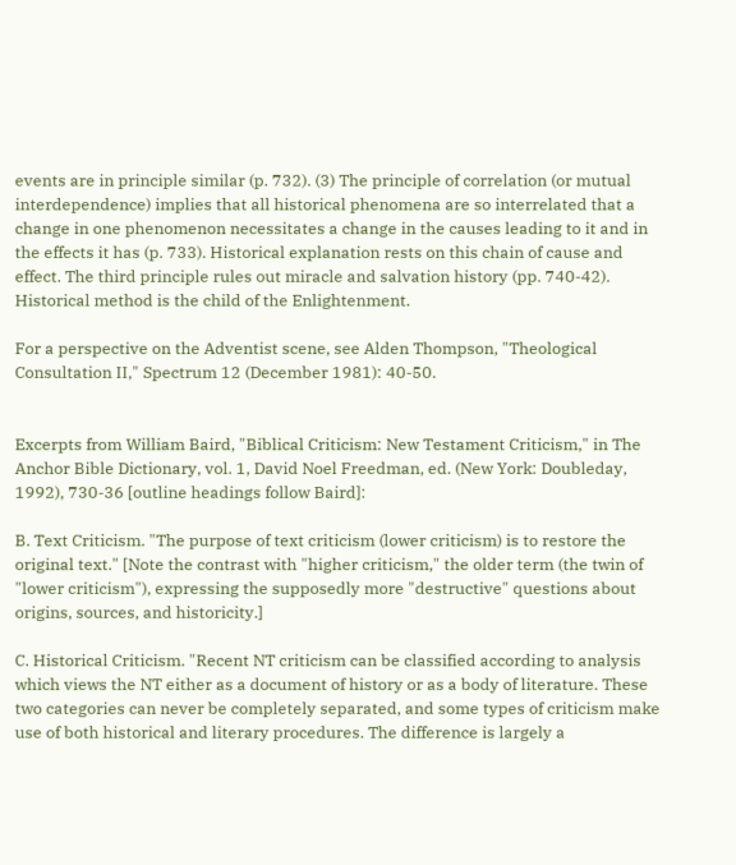events are in principle similar (p. 732). (3) The principle of correlation (or mutual interdependence) implies that all historical phenomena are so interrelated that a change in one phenomenon necessitates a change in the causes leading to it and in the effects it has (p. 733). Historical explanation rests on this chain of cause and effect. The third principle rules out miracle and salvation history (pp. 740-42). Historical method is the child of the Enlightenment.

For a perspective on the Adventist scene, see Alden Thompson, "Theological Consultation II," Spectrum 12 (December 1981): 40-50.


Excerpts from William Baird, "Biblical Criticism: New Testament Criticism," in The Anchor Bible Dictionary, vol. 1, David Noel Freedman, ed. (New York: Doubleday, 1992), 730-36 [outline headings follow Baird]:

B. Text Criticism. "The purpose of text criticism (lower criticism) is to restore the original text." [Note the contrast with "higher criticism," the older term (the twin of "lower criticism"), expressing the supposedly more "destructive" questions about origins, sources, and historicity.]

C. Historical Criticism. "Recent NT criticism can be classified according to analysis which views the NT either as a document of history or as a body of literature. These two categories can never be completely separated, and some types of criticism make use of both historical and literary procedures. The difference is largely a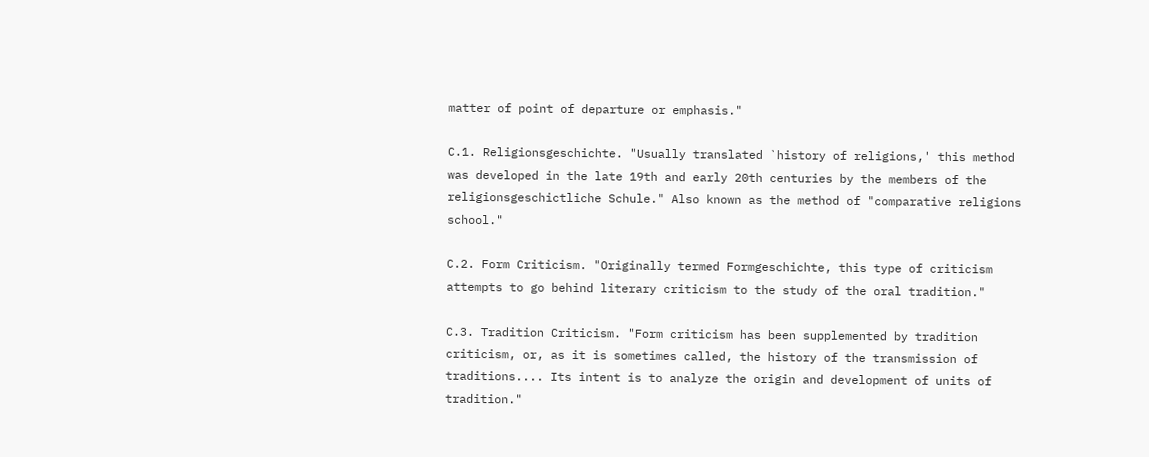matter of point of departure or emphasis."

C.1. Religionsgeschichte. "Usually translated `history of religions,' this method was developed in the late 19th and early 20th centuries by the members of the religionsgeschictliche Schule." Also known as the method of "comparative religions school."

C.2. Form Criticism. "Originally termed Formgeschichte, this type of criticism attempts to go behind literary criticism to the study of the oral tradition."

C.3. Tradition Criticism. "Form criticism has been supplemented by tradition criticism, or, as it is sometimes called, the history of the transmission of traditions.... Its intent is to analyze the origin and development of units of tradition."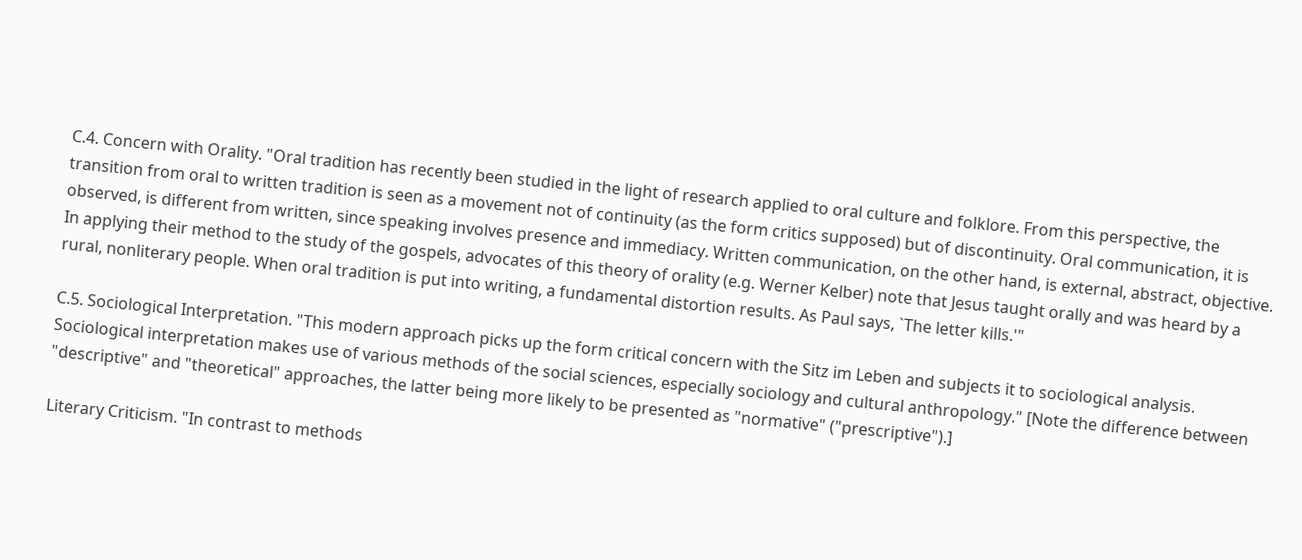C.4. Concern with Orality. "Oral tradition has recently been studied in the light of research applied to oral culture and folklore. From this perspective, the transition from oral to written tradition is seen as a movement not of continuity (as the form critics supposed) but of discontinuity. Oral communication, it is observed, is different from written, since speaking involves presence and immediacy. Written communication, on the other hand, is external, abstract, objective. In applying their method to the study of the gospels, advocates of this theory of orality (e.g. Werner Kelber) note that Jesus taught orally and was heard by a rural, nonliterary people. When oral tradition is put into writing, a fundamental distortion results. As Paul says, `The letter kills.'"

C.5. Sociological Interpretation. "This modern approach picks up the form critical concern with the Sitz im Leben and subjects it to sociological analysis. Sociological interpretation makes use of various methods of the social sciences, especially sociology and cultural anthropology." [Note the difference between "descriptive" and "theoretical" approaches, the latter being more likely to be presented as "normative" ("prescriptive").]

Literary Criticism. "In contrast to methods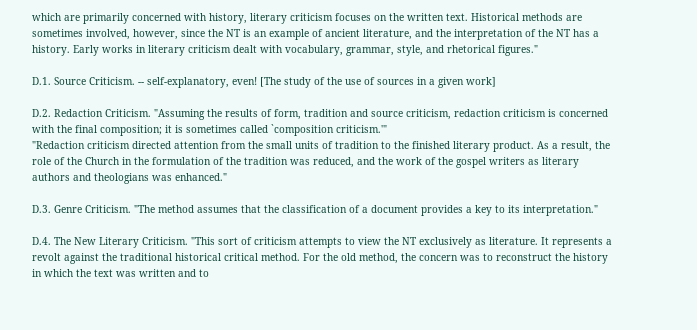which are primarily concerned with history, literary criticism focuses on the written text. Historical methods are sometimes involved, however, since the NT is an example of ancient literature, and the interpretation of the NT has a history. Early works in literary criticism dealt with vocabulary, grammar, style, and rhetorical figures."

D.1. Source Criticism. -- self-explanatory, even! [The study of the use of sources in a given work]

D.2. Redaction Criticism. "Assuming the results of form, tradition and source criticism, redaction criticism is concerned with the final composition; it is sometimes called `composition criticism.'"
"Redaction criticism directed attention from the small units of tradition to the finished literary product. As a result, the role of the Church in the formulation of the tradition was reduced, and the work of the gospel writers as literary authors and theologians was enhanced."

D.3. Genre Criticism. "The method assumes that the classification of a document provides a key to its interpretation."

D.4. The New Literary Criticism. "This sort of criticism attempts to view the NT exclusively as literature. It represents a revolt against the traditional historical critical method. For the old method, the concern was to reconstruct the history in which the text was written and to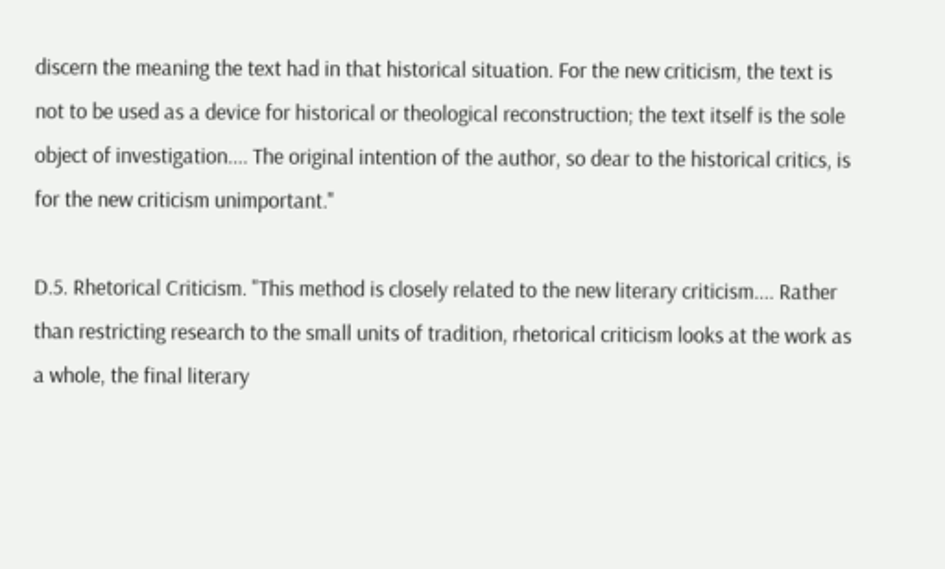discern the meaning the text had in that historical situation. For the new criticism, the text is not to be used as a device for historical or theological reconstruction; the text itself is the sole object of investigation.... The original intention of the author, so dear to the historical critics, is for the new criticism unimportant."

D.5. Rhetorical Criticism. "This method is closely related to the new literary criticism.... Rather than restricting research to the small units of tradition, rhetorical criticism looks at the work as a whole, the final literary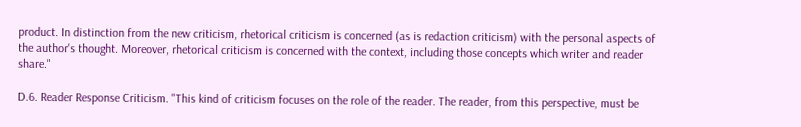product. In distinction from the new criticism, rhetorical criticism is concerned (as is redaction criticism) with the personal aspects of the author's thought. Moreover, rhetorical criticism is concerned with the context, including those concepts which writer and reader share."

D.6. Reader Response Criticism. "This kind of criticism focuses on the role of the reader. The reader, from this perspective, must be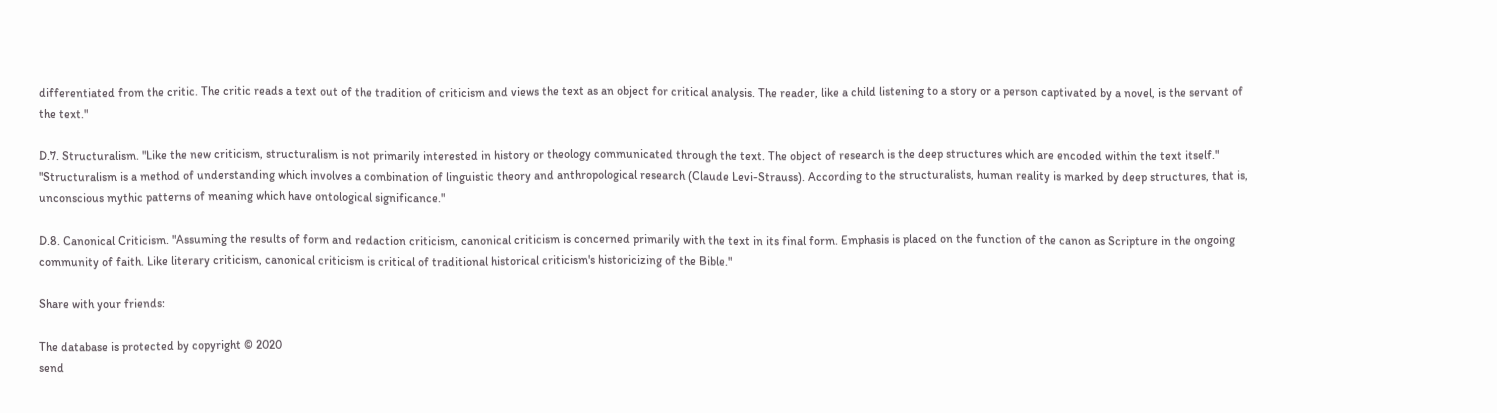differentiated from the critic. The critic reads a text out of the tradition of criticism and views the text as an object for critical analysis. The reader, like a child listening to a story or a person captivated by a novel, is the servant of the text."

D.7. Structuralism. "Like the new criticism, structuralism is not primarily interested in history or theology communicated through the text. The object of research is the deep structures which are encoded within the text itself."
"Structuralism is a method of understanding which involves a combination of linguistic theory and anthropological research (Claude Levi-Strauss). According to the structuralists, human reality is marked by deep structures, that is, unconscious mythic patterns of meaning which have ontological significance."

D.8. Canonical Criticism. "Assuming the results of form and redaction criticism, canonical criticism is concerned primarily with the text in its final form. Emphasis is placed on the function of the canon as Scripture in the ongoing community of faith. Like literary criticism, canonical criticism is critical of traditional historical criticism's historicizing of the Bible."

Share with your friends:

The database is protected by copyright © 2020
send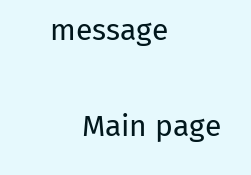message

    Main page